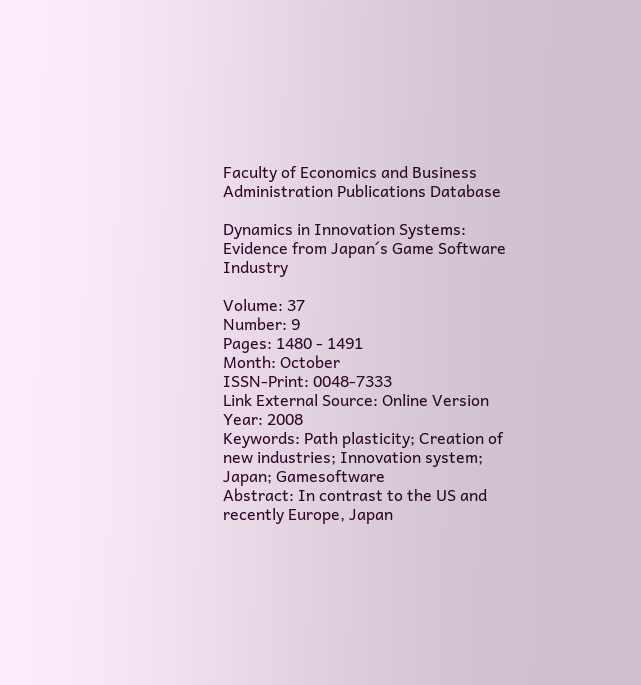Faculty of Economics and Business Administration Publications Database

Dynamics in Innovation Systems: Evidence from Japan´s Game Software Industry

Volume: 37
Number: 9
Pages: 1480 - 1491
Month: October
ISSN-Print: 0048-7333
Link External Source: Online Version
Year: 2008
Keywords: Path plasticity; Creation of new industries; Innovation system; Japan; Gamesoftware
Abstract: In contrast to the US and recently Europe, Japan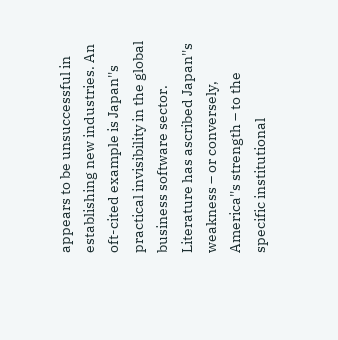appears to be unsuccessful in establishing new industries. An oft-cited example is Japan''s practical invisibility in the global business software sector. Literature has ascribed Japan''s weakness – or conversely, America''s strength – to the specific institutional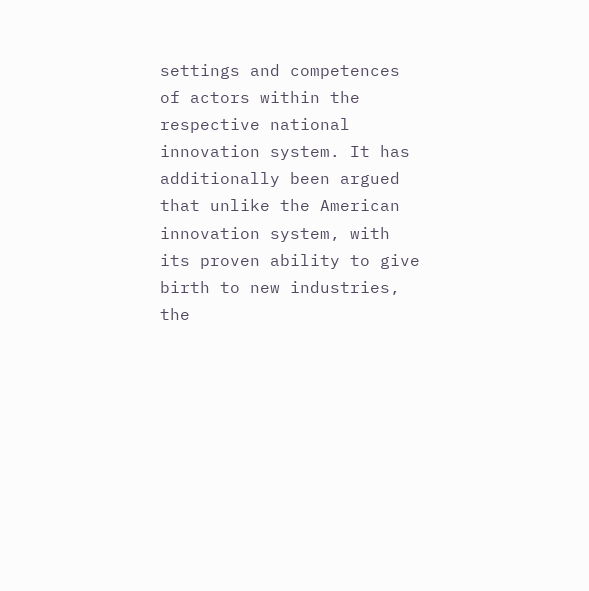settings and competences of actors within the respective national innovation system. It has additionally been argued that unlike the American innovation system, with its proven ability to give birth to new industries, the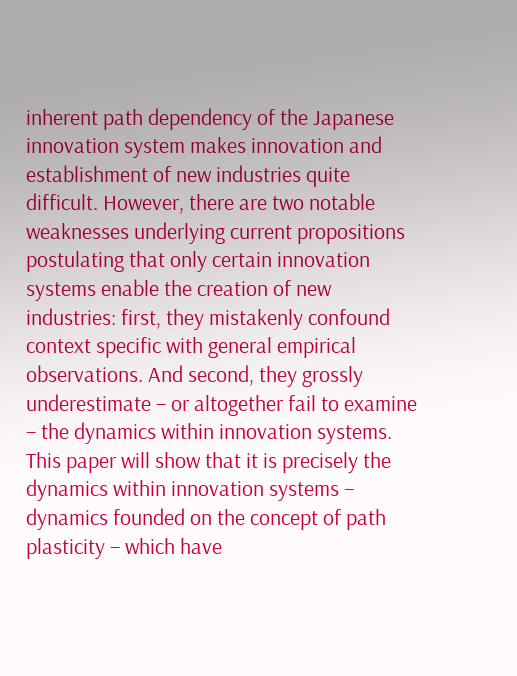inherent path dependency of the Japanese innovation system makes innovation and establishment of new industries quite difficult. However, there are two notable weaknesses underlying current propositions postulating that only certain innovation systems enable the creation of new industries: first, they mistakenly confound context specific with general empirical observations. And second, they grossly underestimate – or altogether fail to examine – the dynamics within innovation systems. This paper will show that it is precisely the dynamics within innovation systems – dynamics founded on the concept of path plasticity – which have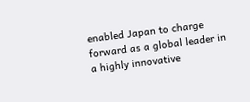enabled Japan to charge forward as a global leader in a highly innovative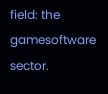field: the gamesoftware sector.